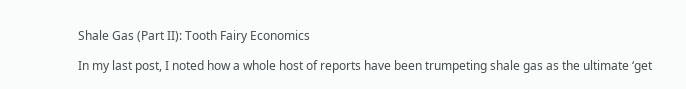Shale Gas (Part II): Tooth Fairy Economics

In my last post, I noted how a whole host of reports have been trumpeting shale gas as the ultimate ‘get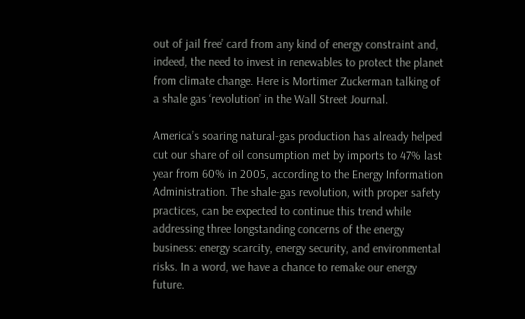out of jail free’ card from any kind of energy constraint and, indeed, the need to invest in renewables to protect the planet from climate change. Here is Mortimer Zuckerman talking of a shale gas ‘revolution’ in the Wall Street Journal.

America’s soaring natural-gas production has already helped cut our share of oil consumption met by imports to 47% last year from 60% in 2005, according to the Energy Information Administration. The shale-gas revolution, with proper safety practices, can be expected to continue this trend while addressing three longstanding concerns of the energy business: energy scarcity, energy security, and environmental risks. In a word, we have a chance to remake our energy future.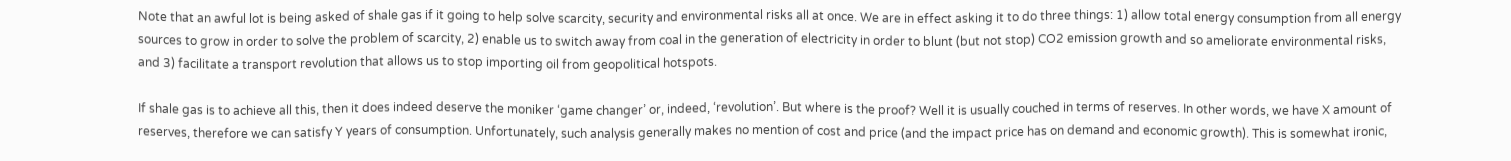Note that an awful lot is being asked of shale gas if it going to help solve scarcity, security and environmental risks all at once. We are in effect asking it to do three things: 1) allow total energy consumption from all energy sources to grow in order to solve the problem of scarcity, 2) enable us to switch away from coal in the generation of electricity in order to blunt (but not stop) CO2 emission growth and so ameliorate environmental risks, and 3) facilitate a transport revolution that allows us to stop importing oil from geopolitical hotspots.

If shale gas is to achieve all this, then it does indeed deserve the moniker ‘game changer’ or, indeed, ‘revolution’. But where is the proof? Well it is usually couched in terms of reserves. In other words, we have X amount of reserves, therefore we can satisfy Y years of consumption. Unfortunately, such analysis generally makes no mention of cost and price (and the impact price has on demand and economic growth). This is somewhat ironic,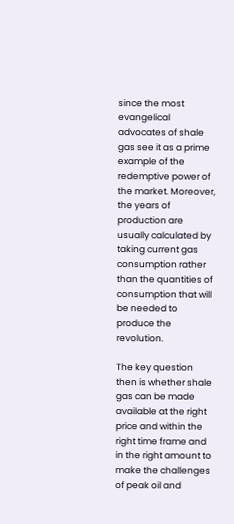since the most evangelical advocates of shale gas see it as a prime example of the redemptive power of the market. Moreover, the years of production are usually calculated by taking current gas consumption rather than the quantities of consumption that will be needed to produce the revolution.

The key question then is whether shale gas can be made available at the right price and within the right time frame and in the right amount to make the challenges of peak oil and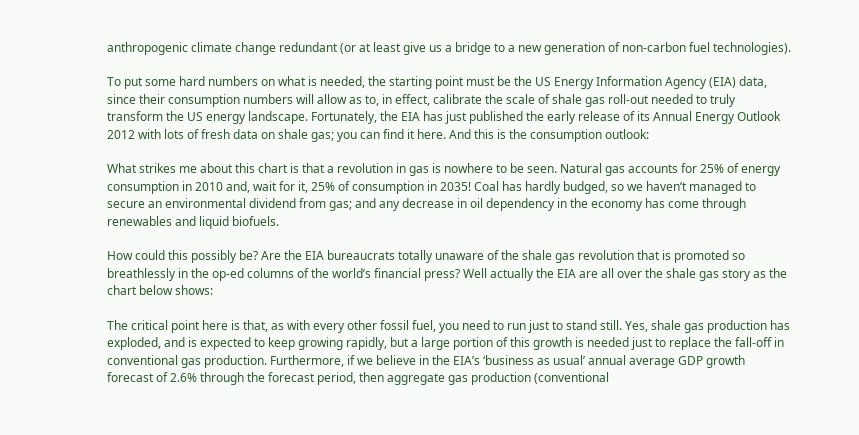anthropogenic climate change redundant (or at least give us a bridge to a new generation of non-carbon fuel technologies).

To put some hard numbers on what is needed, the starting point must be the US Energy Information Agency (EIA) data, since their consumption numbers will allow as to, in effect, calibrate the scale of shale gas roll-out needed to truly transform the US energy landscape. Fortunately, the EIA has just published the early release of its Annual Energy Outlook 2012 with lots of fresh data on shale gas; you can find it here. And this is the consumption outlook:

What strikes me about this chart is that a revolution in gas is nowhere to be seen. Natural gas accounts for 25% of energy consumption in 2010 and, wait for it, 25% of consumption in 2035! Coal has hardly budged, so we haven’t managed to secure an environmental dividend from gas; and any decrease in oil dependency in the economy has come through renewables and liquid biofuels.

How could this possibly be? Are the EIA bureaucrats totally unaware of the shale gas revolution that is promoted so breathlessly in the op-ed columns of the world’s financial press? Well actually the EIA are all over the shale gas story as the chart below shows:

The critical point here is that, as with every other fossil fuel, you need to run just to stand still. Yes, shale gas production has exploded, and is expected to keep growing rapidly, but a large portion of this growth is needed just to replace the fall-off in conventional gas production. Furthermore, if we believe in the EIA’s ‘business as usual’ annual average GDP growth forecast of 2.6% through the forecast period, then aggregate gas production (conventional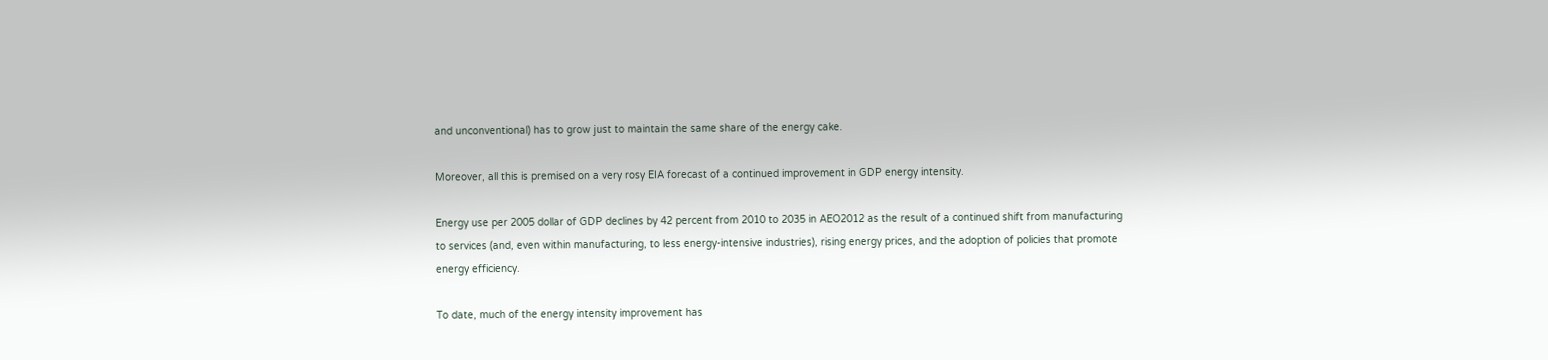and unconventional) has to grow just to maintain the same share of the energy cake.

Moreover, all this is premised on a very rosy EIA forecast of a continued improvement in GDP energy intensity.

Energy use per 2005 dollar of GDP declines by 42 percent from 2010 to 2035 in AEO2012 as the result of a continued shift from manufacturing to services (and, even within manufacturing, to less energy-intensive industries), rising energy prices, and the adoption of policies that promote energy efficiency.

To date, much of the energy intensity improvement has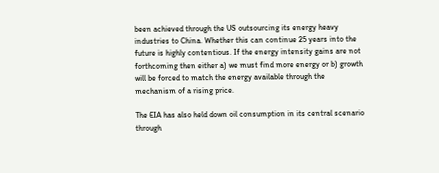been achieved through the US outsourcing its energy heavy industries to China. Whether this can continue 25 years into the future is highly contentious. If the energy intensity gains are not forthcoming then either a) we must find more energy or b) growth will be forced to match the energy available through the mechanism of a rising price.

The EIA has also held down oil consumption in its central scenario through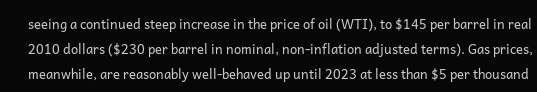seeing a continued steep increase in the price of oil (WTI), to $145 per barrel in real 2010 dollars ($230 per barrel in nominal, non-inflation adjusted terms). Gas prices, meanwhile, are reasonably well-behaved up until 2023 at less than $5 per thousand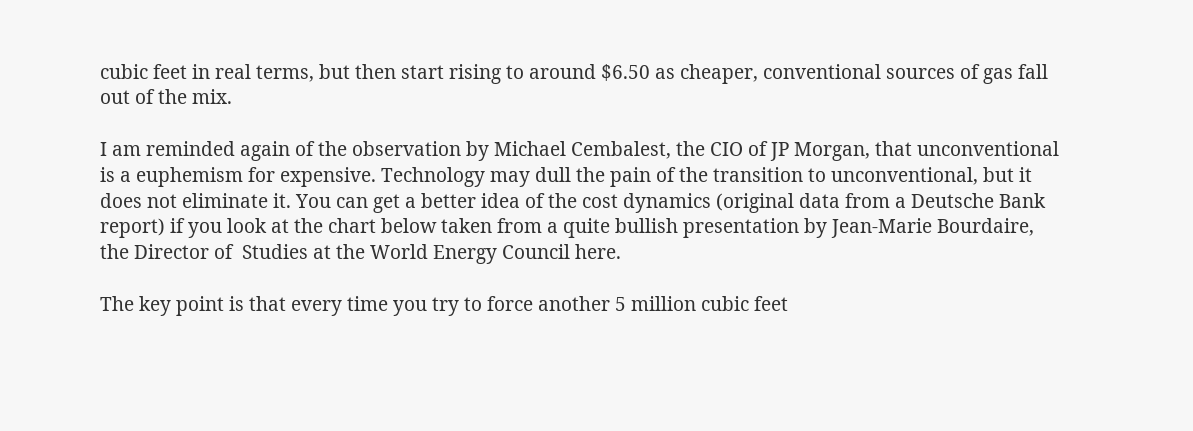cubic feet in real terms, but then start rising to around $6.50 as cheaper, conventional sources of gas fall out of the mix.

I am reminded again of the observation by Michael Cembalest, the CIO of JP Morgan, that unconventional is a euphemism for expensive. Technology may dull the pain of the transition to unconventional, but it does not eliminate it. You can get a better idea of the cost dynamics (original data from a Deutsche Bank report) if you look at the chart below taken from a quite bullish presentation by Jean-Marie Bourdaire, the Director of  Studies at the World Energy Council here.

The key point is that every time you try to force another 5 million cubic feet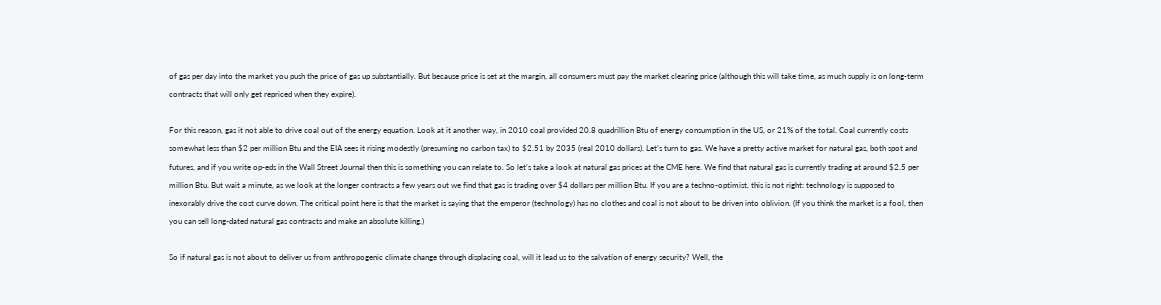of gas per day into the market you push the price of gas up substantially. But because price is set at the margin, all consumers must pay the market clearing price (although this will take time, as much supply is on long-term contracts that will only get repriced when they expire).

For this reason, gas it not able to drive coal out of the energy equation. Look at it another way, in 2010 coal provided 20.8 quadrillion Btu of energy consumption in the US, or 21% of the total. Coal currently costs somewhat less than $2 per million Btu and the EIA sees it rising modestly (presuming no carbon tax) to $2.51 by 2035 (real 2010 dollars). Let’s turn to gas. We have a pretty active market for natural gas, both spot and futures, and if you write op-eds in the Wall Street Journal then this is something you can relate to. So let’s take a look at natural gas prices at the CME here. We find that natural gas is currently trading at around $2.5 per million Btu. But wait a minute, as we look at the longer contracts a few years out we find that gas is trading over $4 dollars per million Btu. If you are a techno-optimist, this is not right: technology is supposed to inexorably drive the cost curve down. The critical point here is that the market is saying that the emperor (technology) has no clothes and coal is not about to be driven into oblivion. (If you think the market is a fool, then you can sell long-dated natural gas contracts and make an absolute killing.)

So if natural gas is not about to deliver us from anthropogenic climate change through displacing coal, will it lead us to the salvation of energy security? Well, the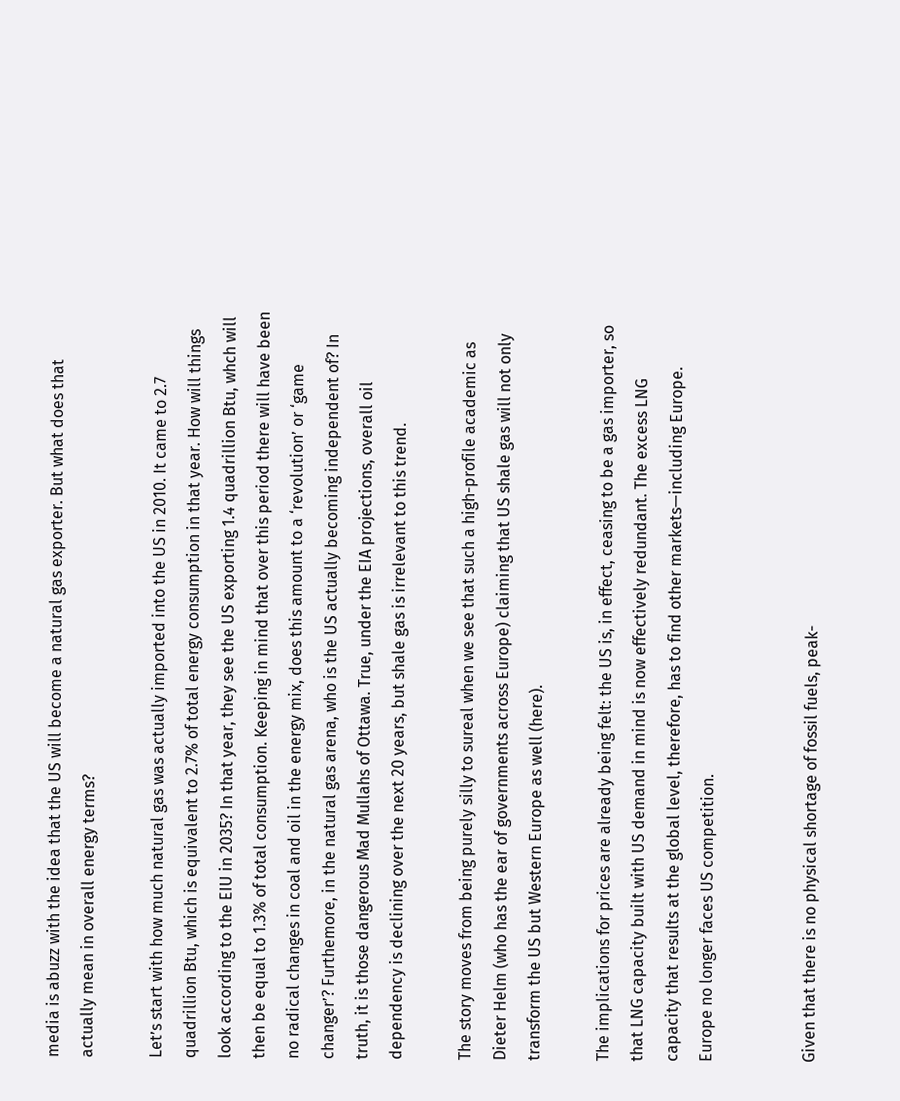media is abuzz with the idea that the US will become a natural gas exporter. But what does that actually mean in overall energy terms?

Let’s start with how much natural gas was actually imported into the US in 2010. It came to 2.7 quadrillion Btu, which is equivalent to 2.7% of total energy consumption in that year. How will things look according to the EIU in 2035? In that year, they see the US exporting 1.4 quadrillion Btu, whch will then be equal to 1.3% of total consumption. Keeping in mind that over this period there will have been no radical changes in coal and oil in the energy mix, does this amount to a ‘revolution’ or ‘game changer’? Furthemore, in the natural gas arena, who is the US actually becoming independent of? In truth, it is those dangerous Mad Mullahs of Ottawa. True, under the EIA projections, overall oil dependency is declining over the next 20 years, but shale gas is irrelevant to this trend.

The story moves from being purely silly to sureal when we see that such a high-profile academic as Dieter Helm (who has the ear of governments across Europe) claiming that US shale gas will not only transform the US but Western Europe as well (here).

The implications for prices are already being felt: the US is, in effect, ceasing to be a gas importer, so that LNG capacity built with US demand in mind is now effectively redundant. The excess LNG capacity that results at the global level, therefore, has to find other markets—including Europe. Europe no longer faces US competition.


Given that there is no physical shortage of fossil fuels, peak-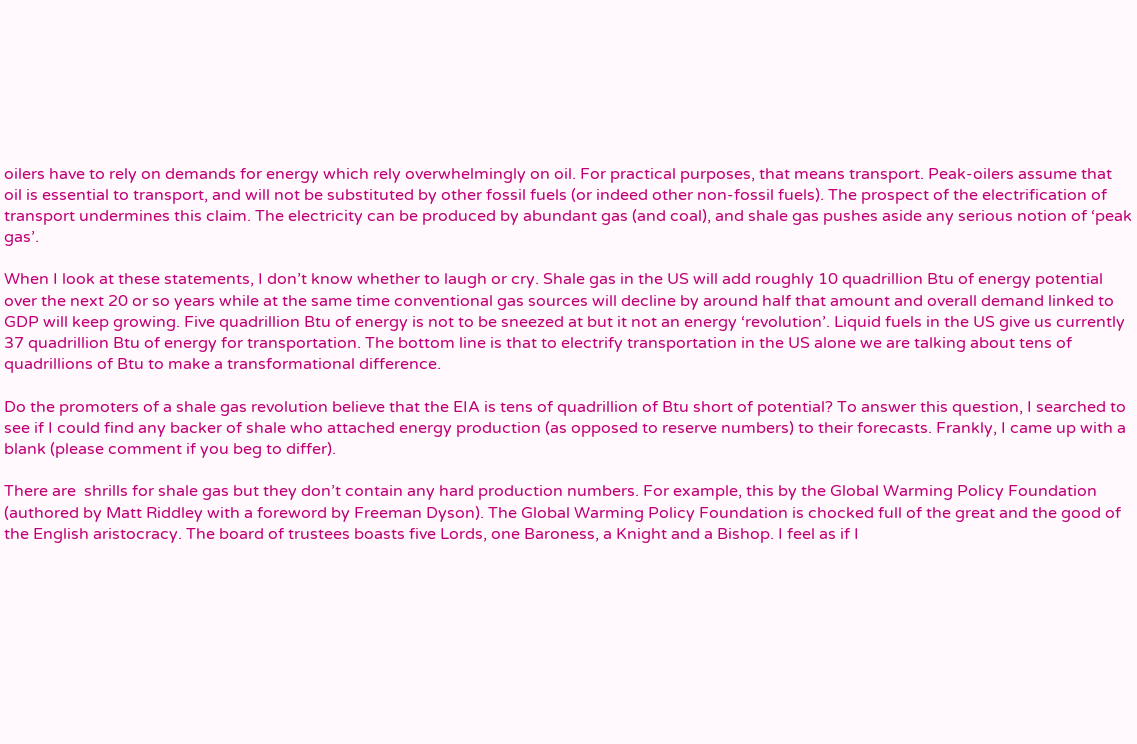oilers have to rely on demands for energy which rely overwhelmingly on oil. For practical purposes, that means transport. Peak-oilers assume that oil is essential to transport, and will not be substituted by other fossil fuels (or indeed other non-fossil fuels). The prospect of the electrification of transport undermines this claim. The electricity can be produced by abundant gas (and coal), and shale gas pushes aside any serious notion of ‘peak gas’.

When I look at these statements, I don’t know whether to laugh or cry. Shale gas in the US will add roughly 10 quadrillion Btu of energy potential over the next 20 or so years while at the same time conventional gas sources will decline by around half that amount and overall demand linked to GDP will keep growing. Five quadrillion Btu of energy is not to be sneezed at but it not an energy ‘revolution’. Liquid fuels in the US give us currently 37 quadrillion Btu of energy for transportation. The bottom line is that to electrify transportation in the US alone we are talking about tens of quadrillions of Btu to make a transformational difference.

Do the promoters of a shale gas revolution believe that the EIA is tens of quadrillion of Btu short of potential? To answer this question, I searched to see if I could find any backer of shale who attached energy production (as opposed to reserve numbers) to their forecasts. Frankly, I came up with a blank (please comment if you beg to differ).

There are  shrills for shale gas but they don’t contain any hard production numbers. For example, this by the Global Warming Policy Foundation (authored by Matt Riddley with a foreword by Freeman Dyson). The Global Warming Policy Foundation is chocked full of the great and the good of the English aristocracy. The board of trustees boasts five Lords, one Baroness, a Knight and a Bishop. I feel as if I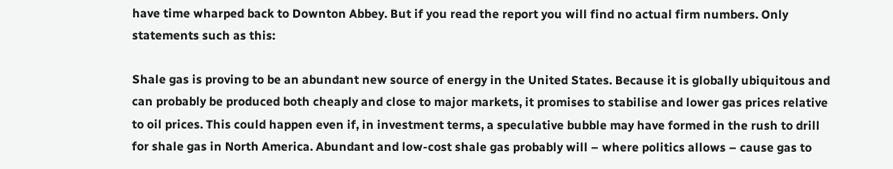have time wharped back to Downton Abbey. But if you read the report you will find no actual firm numbers. Only statements such as this:

Shale gas is proving to be an abundant new source of energy in the United States. Because it is globally ubiquitous and can probably be produced both cheaply and close to major markets, it promises to stabilise and lower gas prices relative to oil prices. This could happen even if, in investment terms, a speculative bubble may have formed in the rush to drill for shale gas in North America. Abundant and low-cost shale gas probably will – where politics allows – cause gas to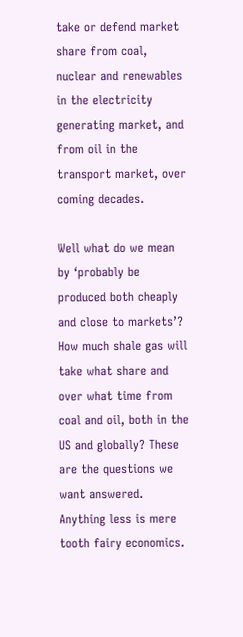take or defend market share from coal, nuclear and renewables in the electricity generating market, and from oil in the transport market, over coming decades.

Well what do we mean by ‘probably be produced both cheaply and close to markets’? How much shale gas will take what share and over what time from coal and oil, both in the US and globally? These are the questions we want answered. Anything less is mere tooth fairy economics.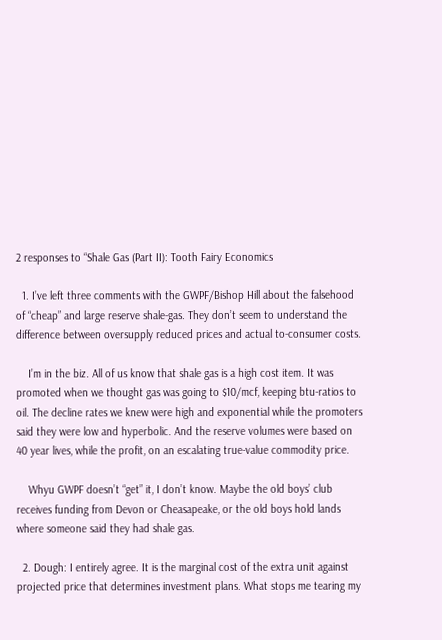2 responses to “Shale Gas (Part II): Tooth Fairy Economics

  1. I’ve left three comments with the GWPF/Bishop Hill about the falsehood of “cheap” and large reserve shale-gas. They don’t seem to understand the difference between oversupply reduced prices and actual to-consumer costs.

    I’m in the biz. All of us know that shale gas is a high cost item. It was promoted when we thought gas was going to $10/mcf, keeping btu-ratios to oil. The decline rates we knew were high and exponential while the promoters said they were low and hyperbolic. And the reserve volumes were based on 40 year lives, while the profit, on an escalating true-value commodity price.

    Whyu GWPF doesn’t “get” it, I don’t know. Maybe the old boys’ club receives funding from Devon or Cheasapeake, or the old boys hold lands where someone said they had shale gas.

  2. Dough: I entirely agree. It is the marginal cost of the extra unit against projected price that determines investment plans. What stops me tearing my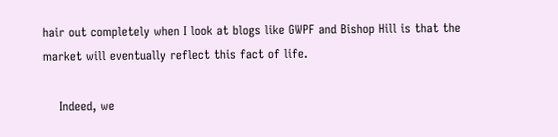hair out completely when I look at blogs like GWPF and Bishop Hill is that the market will eventually reflect this fact of life.

    Indeed, we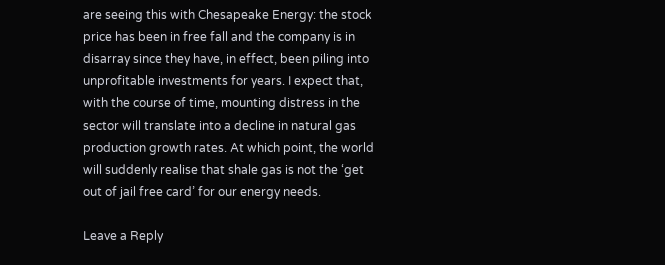are seeing this with Chesapeake Energy: the stock price has been in free fall and the company is in disarray since they have, in effect, been piling into unprofitable investments for years. I expect that, with the course of time, mounting distress in the sector will translate into a decline in natural gas production growth rates. At which point, the world will suddenly realise that shale gas is not the ‘get out of jail free card’ for our energy needs.

Leave a Reply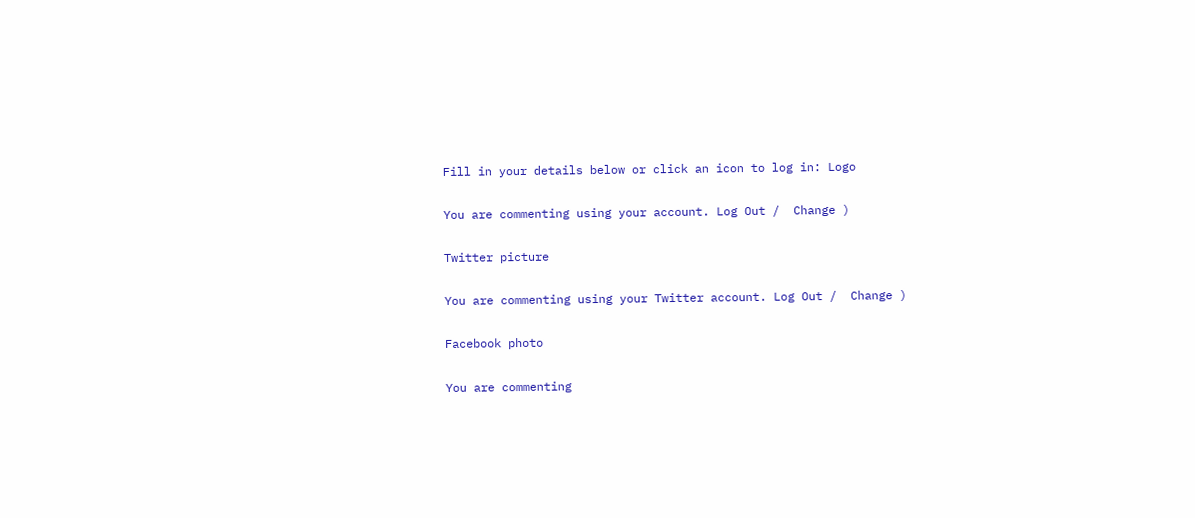Fill in your details below or click an icon to log in: Logo

You are commenting using your account. Log Out /  Change )

Twitter picture

You are commenting using your Twitter account. Log Out /  Change )

Facebook photo

You are commenting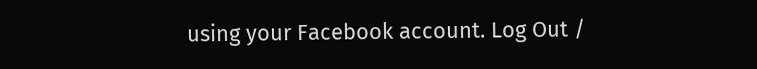using your Facebook account. Log Out /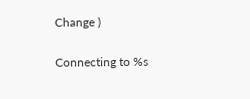Change )

Connecting to %s